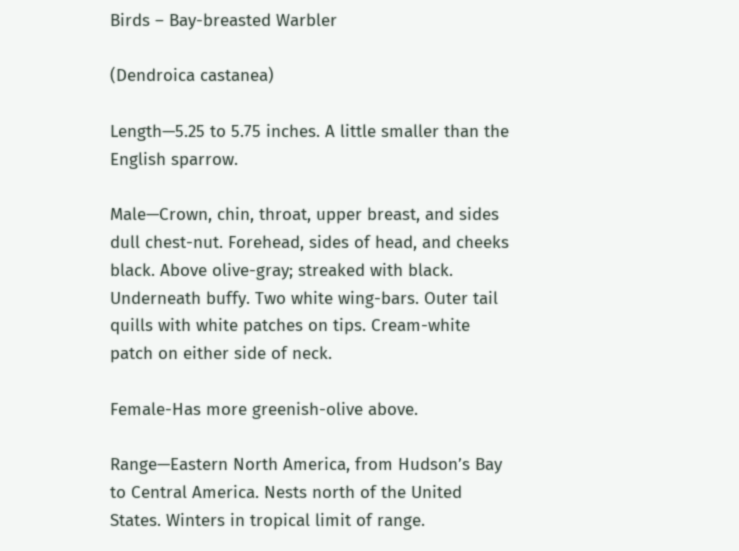Birds – Bay-breasted Warbler

(Dendroica castanea)

Length—5.25 to 5.75 inches. A little smaller than the English sparrow.

Male—Crown, chin, throat, upper breast, and sides dull chest-nut. Forehead, sides of head, and cheeks black. Above olive-gray; streaked with black. Underneath buffy. Two white wing-bars. Outer tail quills with white patches on tips. Cream-white patch on either side of neck.

Female-Has more greenish-olive above.

Range—Eastern North America, from Hudson’s Bay to Central America. Nests north of the United States. Winters in tropical limit of range.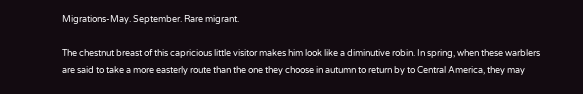Migrations-May. September. Rare migrant.

The chestnut breast of this capricious little visitor makes him look like a diminutive robin. In spring, when these warblers are said to take a more easterly route than the one they choose in autumn to return by to Central America, they may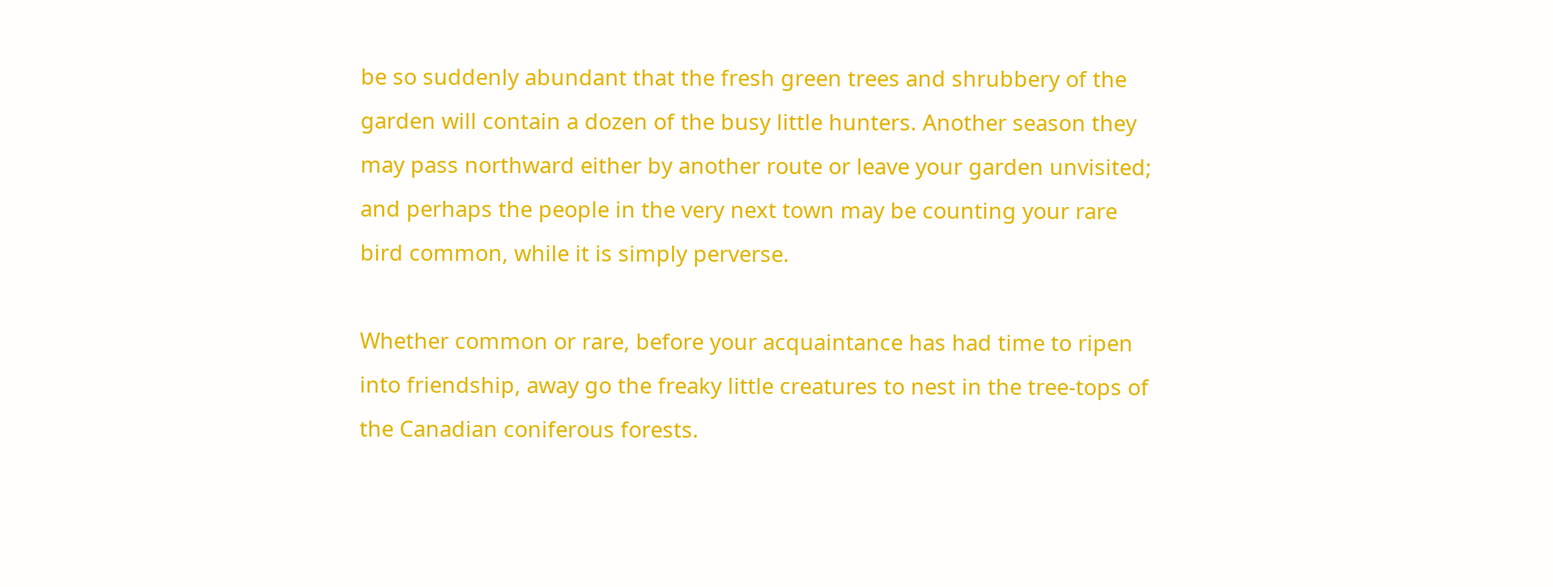be so suddenly abundant that the fresh green trees and shrubbery of the garden will contain a dozen of the busy little hunters. Another season they may pass northward either by another route or leave your garden unvisited; and perhaps the people in the very next town may be counting your rare bird common, while it is simply perverse.

Whether common or rare, before your acquaintance has had time to ripen into friendship, away go the freaky little creatures to nest in the tree-tops of the Canadian coniferous forests.